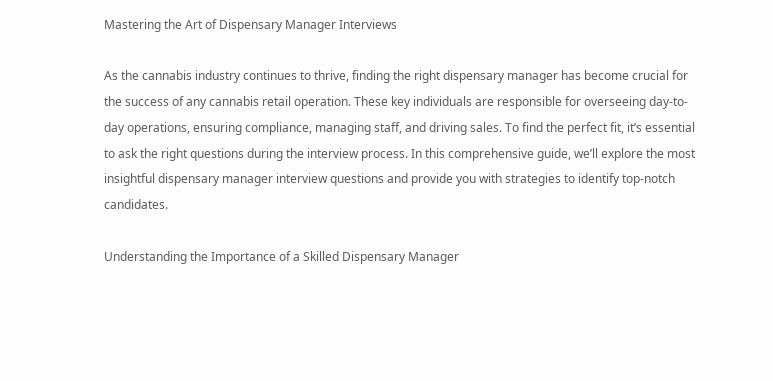Mastering the Art of Dispensary Manager Interviews

As the cannabis industry continues to thrive, finding the right dispensary manager has become crucial for the success of any cannabis retail operation. These key individuals are responsible for overseeing day-to-day operations, ensuring compliance, managing staff, and driving sales. To find the perfect fit, it’s essential to ask the right questions during the interview process. In this comprehensive guide, we’ll explore the most insightful dispensary manager interview questions and provide you with strategies to identify top-notch candidates.

Understanding the Importance of a Skilled Dispensary Manager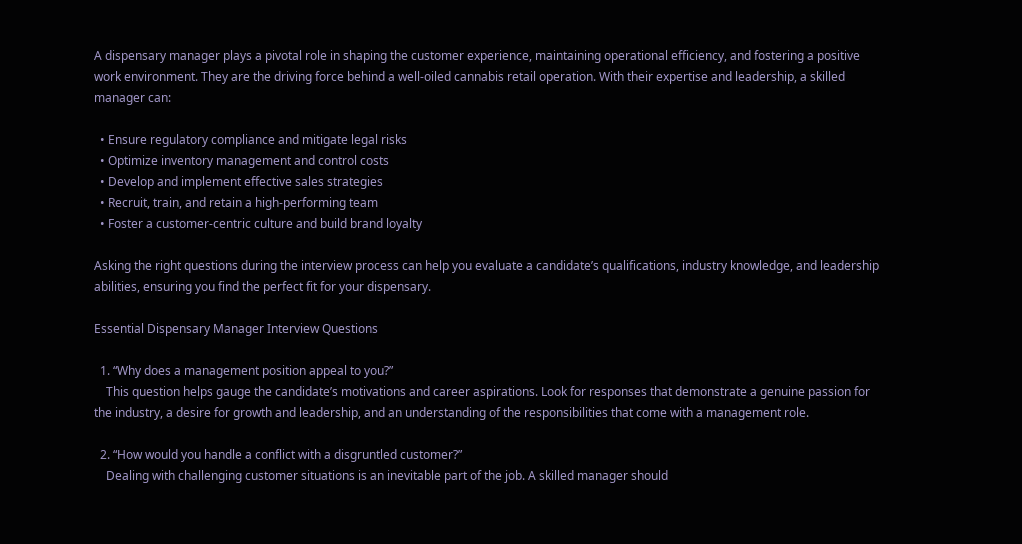A dispensary manager plays a pivotal role in shaping the customer experience, maintaining operational efficiency, and fostering a positive work environment. They are the driving force behind a well-oiled cannabis retail operation. With their expertise and leadership, a skilled manager can:

  • Ensure regulatory compliance and mitigate legal risks
  • Optimize inventory management and control costs
  • Develop and implement effective sales strategies
  • Recruit, train, and retain a high-performing team
  • Foster a customer-centric culture and build brand loyalty

Asking the right questions during the interview process can help you evaluate a candidate’s qualifications, industry knowledge, and leadership abilities, ensuring you find the perfect fit for your dispensary.

Essential Dispensary Manager Interview Questions

  1. “Why does a management position appeal to you?”
    This question helps gauge the candidate’s motivations and career aspirations. Look for responses that demonstrate a genuine passion for the industry, a desire for growth and leadership, and an understanding of the responsibilities that come with a management role.

  2. “How would you handle a conflict with a disgruntled customer?”
    Dealing with challenging customer situations is an inevitable part of the job. A skilled manager should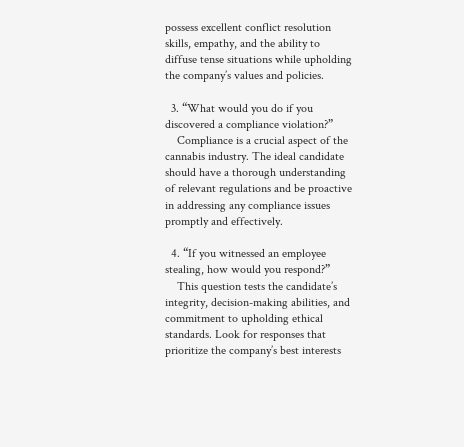possess excellent conflict resolution skills, empathy, and the ability to diffuse tense situations while upholding the company’s values and policies.

  3. “What would you do if you discovered a compliance violation?”
    Compliance is a crucial aspect of the cannabis industry. The ideal candidate should have a thorough understanding of relevant regulations and be proactive in addressing any compliance issues promptly and effectively.

  4. “If you witnessed an employee stealing, how would you respond?”
    This question tests the candidate’s integrity, decision-making abilities, and commitment to upholding ethical standards. Look for responses that prioritize the company’s best interests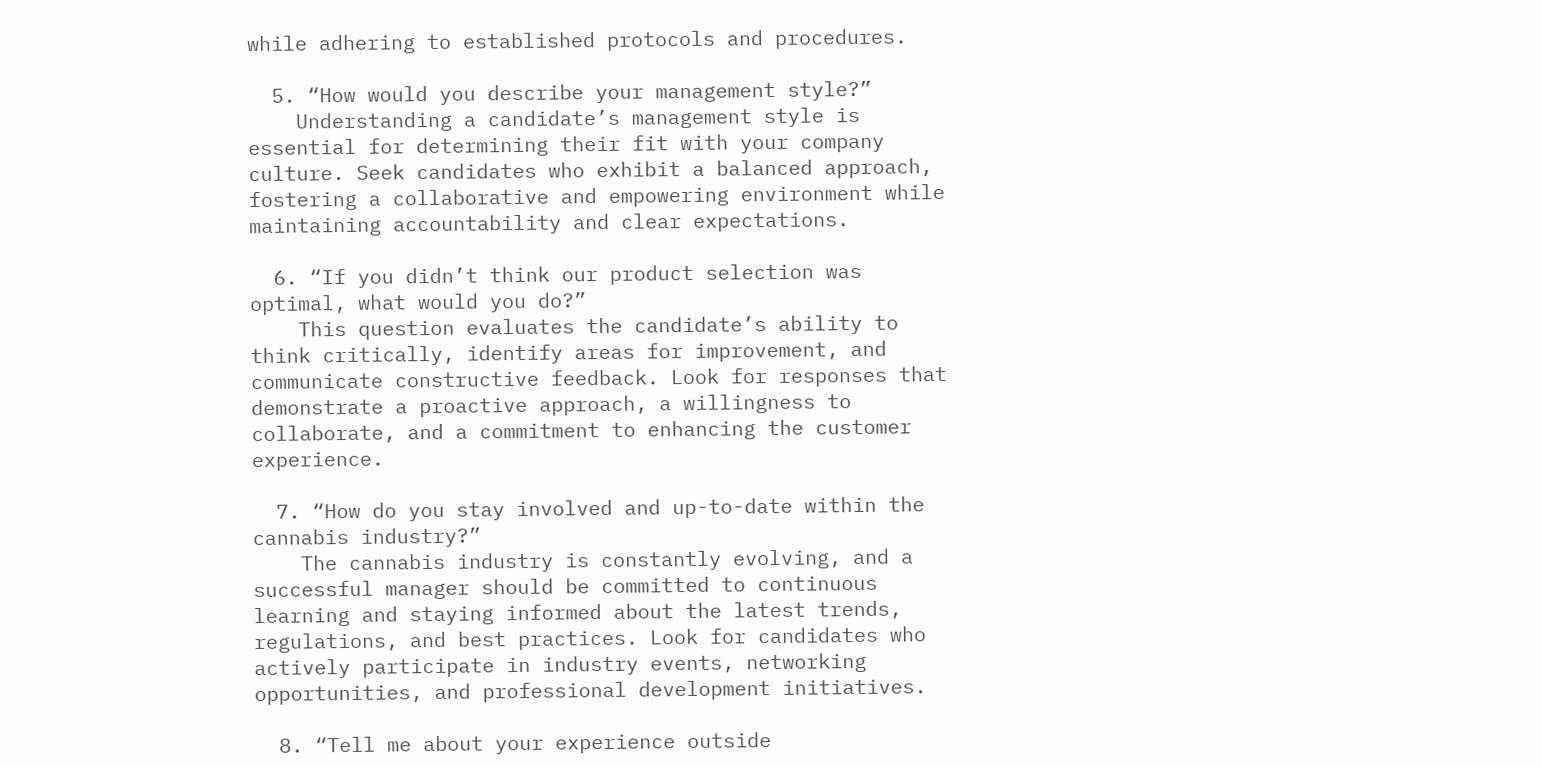while adhering to established protocols and procedures.

  5. “How would you describe your management style?”
    Understanding a candidate’s management style is essential for determining their fit with your company culture. Seek candidates who exhibit a balanced approach, fostering a collaborative and empowering environment while maintaining accountability and clear expectations.

  6. “If you didn’t think our product selection was optimal, what would you do?”
    This question evaluates the candidate’s ability to think critically, identify areas for improvement, and communicate constructive feedback. Look for responses that demonstrate a proactive approach, a willingness to collaborate, and a commitment to enhancing the customer experience.

  7. “How do you stay involved and up-to-date within the cannabis industry?”
    The cannabis industry is constantly evolving, and a successful manager should be committed to continuous learning and staying informed about the latest trends, regulations, and best practices. Look for candidates who actively participate in industry events, networking opportunities, and professional development initiatives.

  8. “Tell me about your experience outside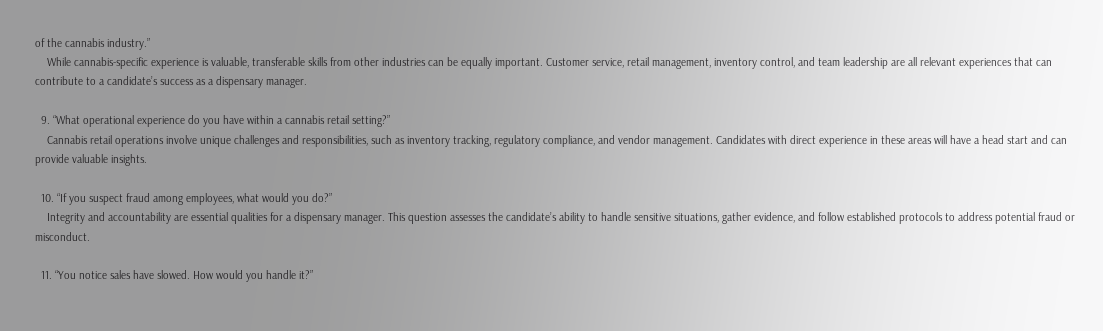of the cannabis industry.”
    While cannabis-specific experience is valuable, transferable skills from other industries can be equally important. Customer service, retail management, inventory control, and team leadership are all relevant experiences that can contribute to a candidate’s success as a dispensary manager.

  9. “What operational experience do you have within a cannabis retail setting?”
    Cannabis retail operations involve unique challenges and responsibilities, such as inventory tracking, regulatory compliance, and vendor management. Candidates with direct experience in these areas will have a head start and can provide valuable insights.

  10. “If you suspect fraud among employees, what would you do?”
    Integrity and accountability are essential qualities for a dispensary manager. This question assesses the candidate’s ability to handle sensitive situations, gather evidence, and follow established protocols to address potential fraud or misconduct.

  11. “You notice sales have slowed. How would you handle it?”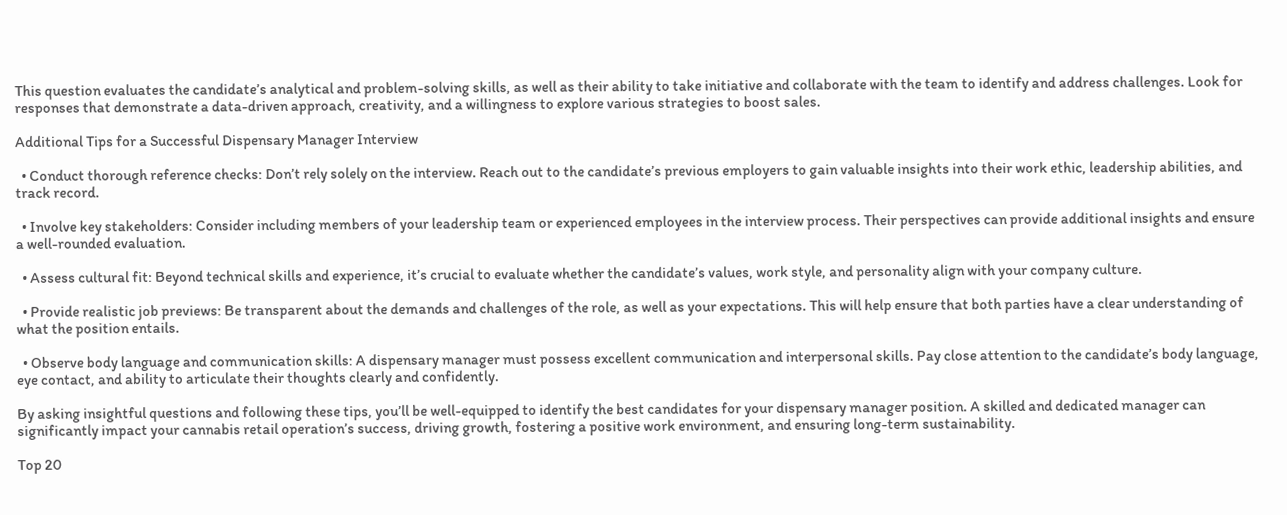This question evaluates the candidate’s analytical and problem-solving skills, as well as their ability to take initiative and collaborate with the team to identify and address challenges. Look for responses that demonstrate a data-driven approach, creativity, and a willingness to explore various strategies to boost sales.

Additional Tips for a Successful Dispensary Manager Interview

  • Conduct thorough reference checks: Don’t rely solely on the interview. Reach out to the candidate’s previous employers to gain valuable insights into their work ethic, leadership abilities, and track record.

  • Involve key stakeholders: Consider including members of your leadership team or experienced employees in the interview process. Their perspectives can provide additional insights and ensure a well-rounded evaluation.

  • Assess cultural fit: Beyond technical skills and experience, it’s crucial to evaluate whether the candidate’s values, work style, and personality align with your company culture.

  • Provide realistic job previews: Be transparent about the demands and challenges of the role, as well as your expectations. This will help ensure that both parties have a clear understanding of what the position entails.

  • Observe body language and communication skills: A dispensary manager must possess excellent communication and interpersonal skills. Pay close attention to the candidate’s body language, eye contact, and ability to articulate their thoughts clearly and confidently.

By asking insightful questions and following these tips, you’ll be well-equipped to identify the best candidates for your dispensary manager position. A skilled and dedicated manager can significantly impact your cannabis retail operation’s success, driving growth, fostering a positive work environment, and ensuring long-term sustainability.

Top 20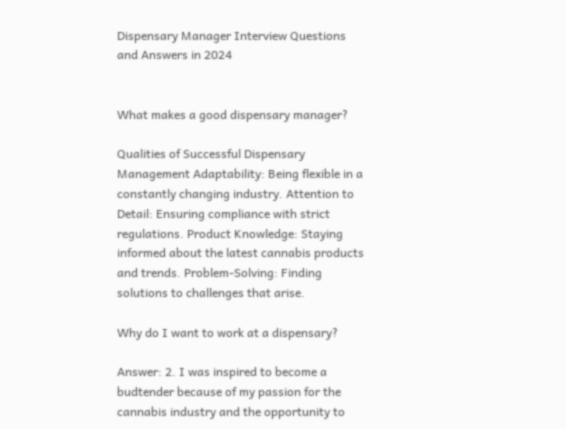Dispensary Manager Interview Questions and Answers in 2024


What makes a good dispensary manager?

Qualities of Successful Dispensary Management Adaptability: Being flexible in a constantly changing industry. Attention to Detail: Ensuring compliance with strict regulations. Product Knowledge: Staying informed about the latest cannabis products and trends. Problem-Solving: Finding solutions to challenges that arise.

Why do I want to work at a dispensary?

Answer: 2. I was inspired to become a budtender because of my passion for the cannabis industry and the opportunity to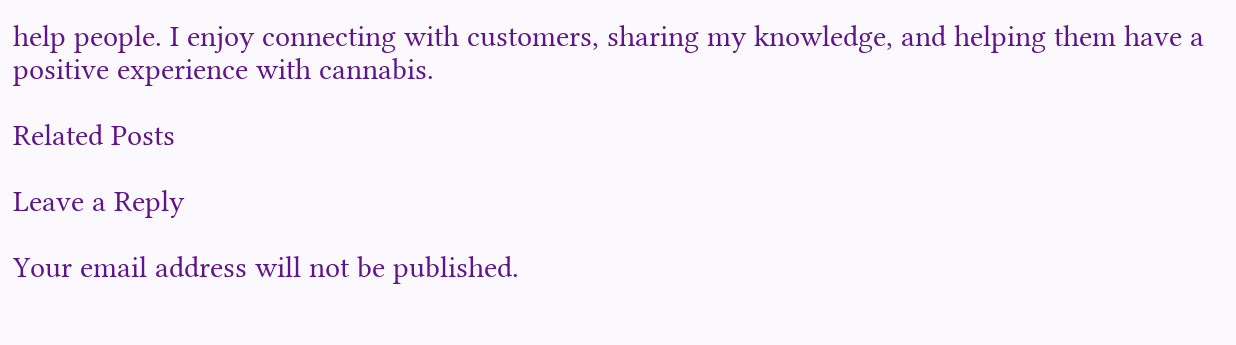help people. I enjoy connecting with customers, sharing my knowledge, and helping them have a positive experience with cannabis.

Related Posts

Leave a Reply

Your email address will not be published.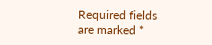Required fields are marked *